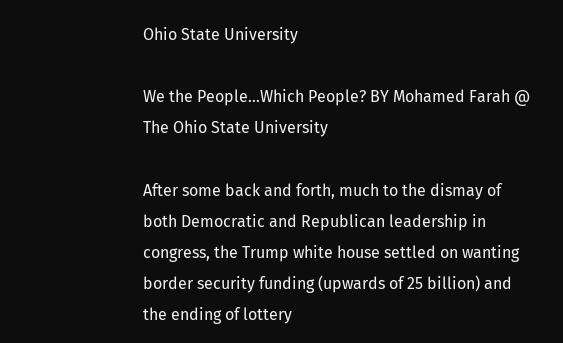Ohio State University

We the People…Which People? BY Mohamed Farah @ The Ohio State University

After some back and forth, much to the dismay of both Democratic and Republican leadership in congress, the Trump white house settled on wanting border security funding (upwards of 25 billion) and the ending of lottery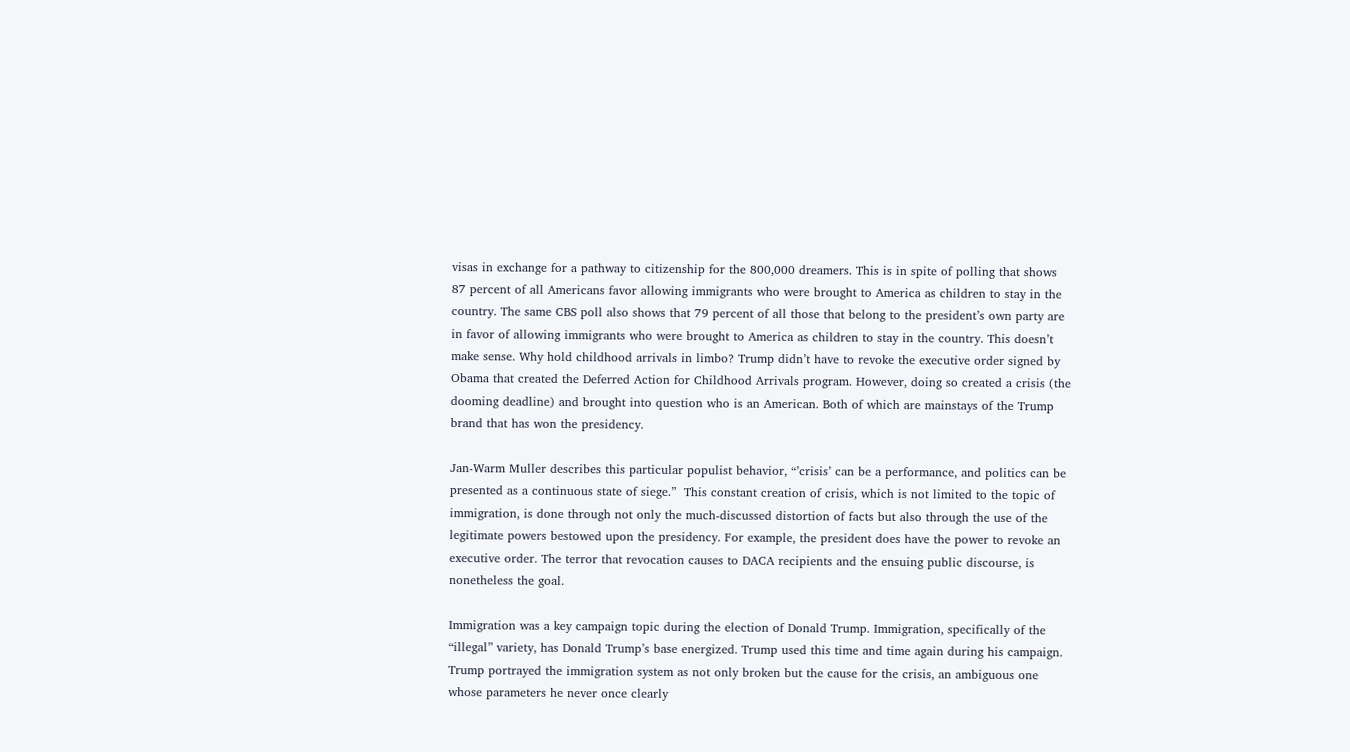visas in exchange for a pathway to citizenship for the 800,000 dreamers. This is in spite of polling that shows 87 percent of all Americans favor allowing immigrants who were brought to America as children to stay in the country. The same CBS poll also shows that 79 percent of all those that belong to the president’s own party are in favor of allowing immigrants who were brought to America as children to stay in the country. This doesn’t make sense. Why hold childhood arrivals in limbo? Trump didn’t have to revoke the executive order signed by Obama that created the Deferred Action for Childhood Arrivals program. However, doing so created a crisis (the dooming deadline) and brought into question who is an American. Both of which are mainstays of the Trump brand that has won the presidency.

Jan-Warm Muller describes this particular populist behavior, “’crisis’ can be a performance, and politics can be presented as a continuous state of siege.”  This constant creation of crisis, which is not limited to the topic of immigration, is done through not only the much-discussed distortion of facts but also through the use of the legitimate powers bestowed upon the presidency. For example, the president does have the power to revoke an executive order. The terror that revocation causes to DACA recipients and the ensuing public discourse, is nonetheless the goal.

Immigration was a key campaign topic during the election of Donald Trump. Immigration, specifically of the “illegal” variety, has Donald Trump’s base energized. Trump used this time and time again during his campaign. Trump portrayed the immigration system as not only broken but the cause for the crisis, an ambiguous one whose parameters he never once clearly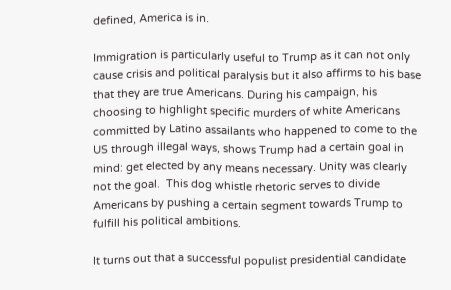defined, America is in.

Immigration is particularly useful to Trump as it can not only cause crisis and political paralysis but it also affirms to his base that they are true Americans. During his campaign, his choosing to highlight specific murders of white Americans committed by Latino assailants who happened to come to the US through illegal ways, shows Trump had a certain goal in mind: get elected by any means necessary. Unity was clearly not the goal.  This dog whistle rhetoric serves to divide Americans by pushing a certain segment towards Trump to fulfill his political ambitions.

It turns out that a successful populist presidential candidate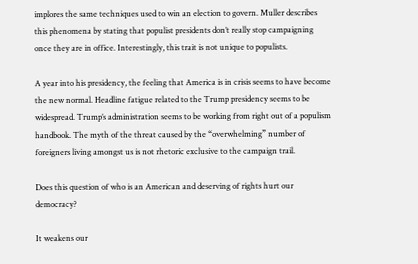implores the same techniques used to win an election to govern. Muller describes this phenomena by stating that populist presidents don’t really stop campaigning once they are in office. Interestingly, this trait is not unique to populists.

A year into his presidency, the feeling that America is in crisis seems to have become the new normal. Headline fatigue related to the Trump presidency seems to be widespread. Trump’s administration seems to be working from right out of a populism handbook. The myth of the threat caused by the “overwhelming” number of foreigners living amongst us is not rhetoric exclusive to the campaign trail.

Does this question of who is an American and deserving of rights hurt our democracy?

It weakens our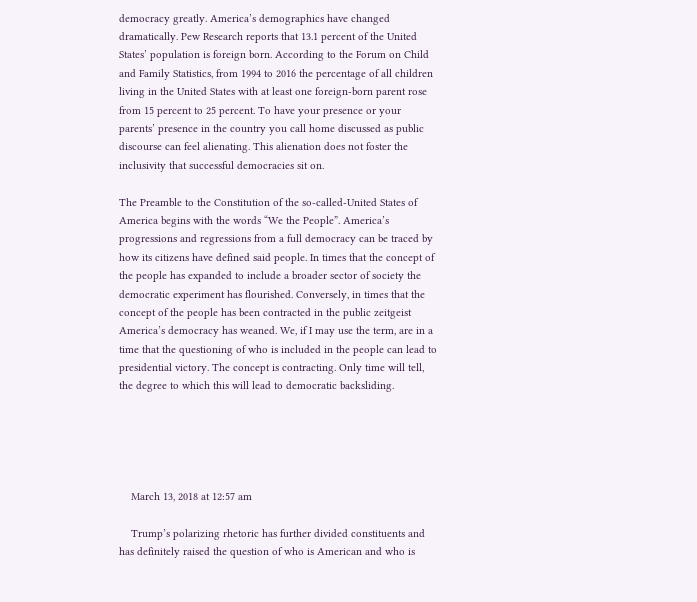democracy greatly. America’s demographics have changed dramatically. Pew Research reports that 13.1 percent of the United States’ population is foreign born. According to the Forum on Child and Family Statistics, from 1994 to 2016 the percentage of all children living in the United States with at least one foreign-born parent rose from 15 percent to 25 percent. To have your presence or your parents’ presence in the country you call home discussed as public discourse can feel alienating. This alienation does not foster the inclusivity that successful democracies sit on.

The Preamble to the Constitution of the so-called-United States of America begins with the words “We the People”. America’s progressions and regressions from a full democracy can be traced by how its citizens have defined said people. In times that the concept of the people has expanded to include a broader sector of society the democratic experiment has flourished. Conversely, in times that the concept of the people has been contracted in the public zeitgeist America’s democracy has weaned. We, if I may use the term, are in a time that the questioning of who is included in the people can lead to presidential victory. The concept is contracting. Only time will tell, the degree to which this will lead to democratic backsliding.





    March 13, 2018 at 12:57 am

    Trump’s polarizing rhetoric has further divided constituents and has definitely raised the question of who is American and who is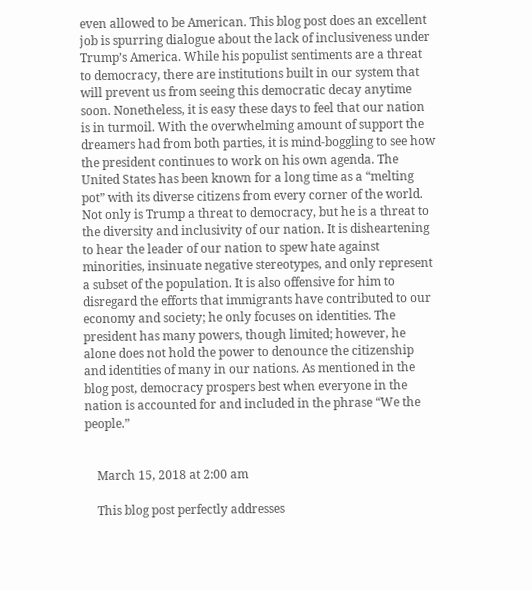even allowed to be American. This blog post does an excellent job is spurring dialogue about the lack of inclusiveness under Trump’s America. While his populist sentiments are a threat to democracy, there are institutions built in our system that will prevent us from seeing this democratic decay anytime soon. Nonetheless, it is easy these days to feel that our nation is in turmoil. With the overwhelming amount of support the dreamers had from both parties, it is mind-boggling to see how the president continues to work on his own agenda. The United States has been known for a long time as a “melting pot” with its diverse citizens from every corner of the world. Not only is Trump a threat to democracy, but he is a threat to the diversity and inclusivity of our nation. It is disheartening to hear the leader of our nation to spew hate against minorities, insinuate negative stereotypes, and only represent a subset of the population. It is also offensive for him to disregard the efforts that immigrants have contributed to our economy and society; he only focuses on identities. The president has many powers, though limited; however, he alone does not hold the power to denounce the citizenship and identities of many in our nations. As mentioned in the blog post, democracy prospers best when everyone in the nation is accounted for and included in the phrase “We the people.”


    March 15, 2018 at 2:00 am

    This blog post perfectly addresses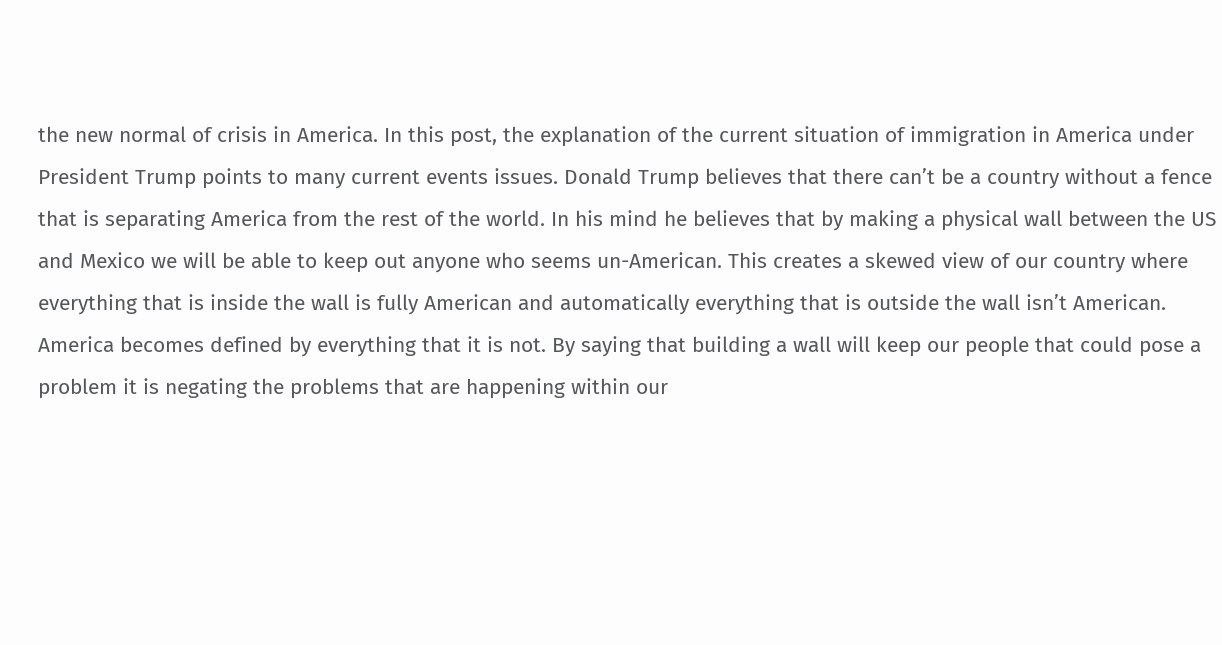the new normal of crisis in America. In this post, the explanation of the current situation of immigration in America under President Trump points to many current events issues. Donald Trump believes that there can’t be a country without a fence that is separating America from the rest of the world. In his mind he believes that by making a physical wall between the US and Mexico we will be able to keep out anyone who seems un-American. This creates a skewed view of our country where everything that is inside the wall is fully American and automatically everything that is outside the wall isn’t American. America becomes defined by everything that it is not. By saying that building a wall will keep our people that could pose a problem it is negating the problems that are happening within our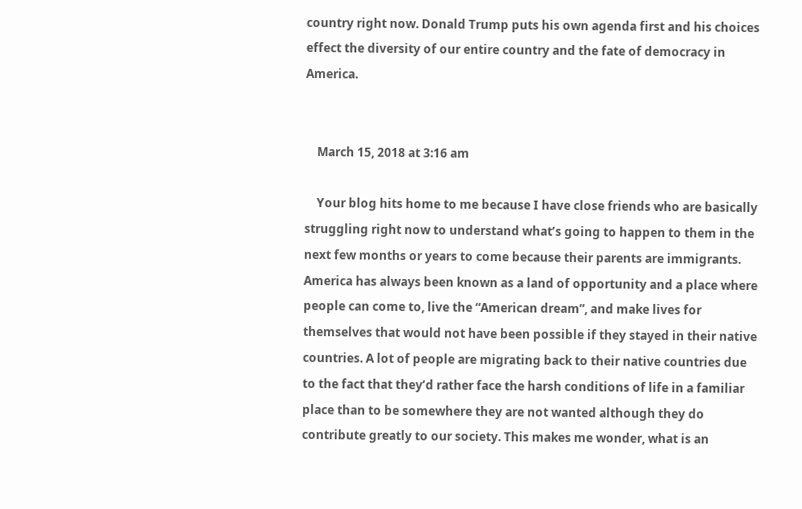country right now. Donald Trump puts his own agenda first and his choices effect the diversity of our entire country and the fate of democracy in America.


    March 15, 2018 at 3:16 am

    Your blog hits home to me because I have close friends who are basically struggling right now to understand what’s going to happen to them in the next few months or years to come because their parents are immigrants. America has always been known as a land of opportunity and a place where people can come to, live the “American dream”, and make lives for themselves that would not have been possible if they stayed in their native countries. A lot of people are migrating back to their native countries due to the fact that they’d rather face the harsh conditions of life in a familiar place than to be somewhere they are not wanted although they do contribute greatly to our society. This makes me wonder, what is an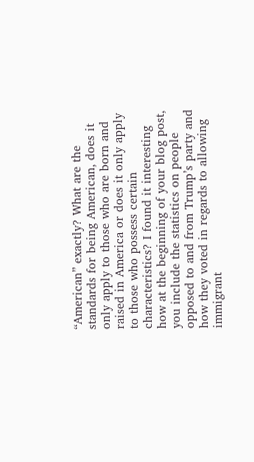“American” exactly? What are the standards for being American, does it only apply to those who are born and raised in America or does it only apply to those who possess certain characteristics? I found it interesting how at the beginning of your blog post, you include the statistics on people opposed to and from Trump’s party and how they voted in regards to allowing immigrant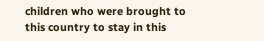children who were brought to this country to stay in this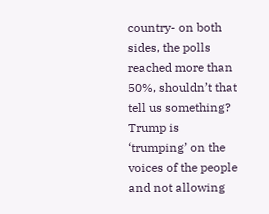country- on both sides, the polls reached more than 50%, shouldn’t that tell us something? Trump is ‘trumping’ on the voices of the people and not allowing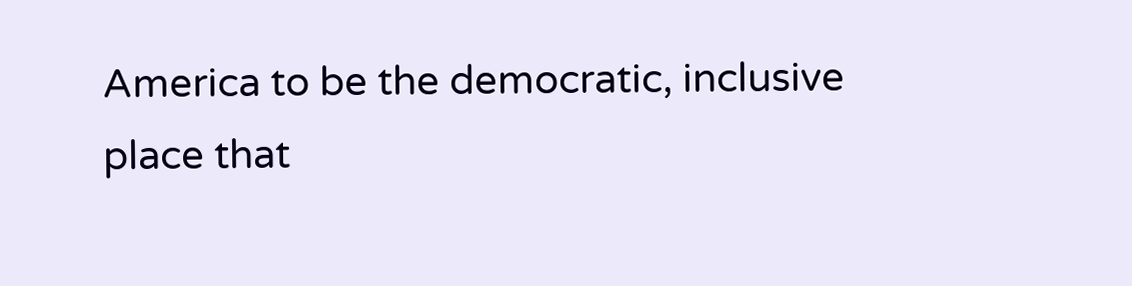America to be the democratic, inclusive place that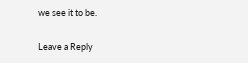we see it to be.

Leave a Reply